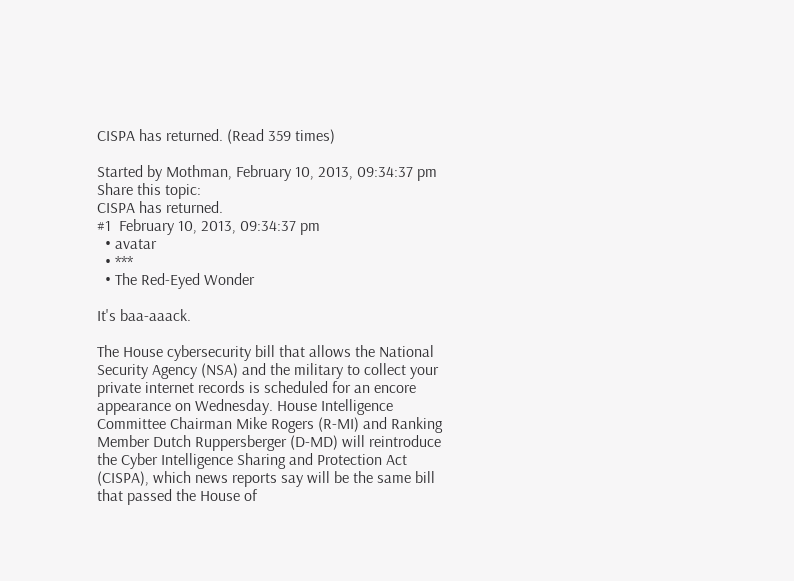CISPA has returned. (Read 359 times)

Started by Mothman, February 10, 2013, 09:34:37 pm
Share this topic:
CISPA has returned.
#1  February 10, 2013, 09:34:37 pm
  • avatar
  • ***
  • The Red-Eyed Wonder

It's baa-aaack.

The House cybersecurity bill that allows the National Security Agency (NSA) and the military to collect your private internet records is scheduled for an encore appearance on Wednesday. House Intelligence Committee Chairman Mike Rogers (R-MI) and Ranking Member Dutch Ruppersberger (D-MD) will reintroduce the Cyber Intelligence Sharing and Protection Act (CISPA), which news reports say will be the same bill that passed the House of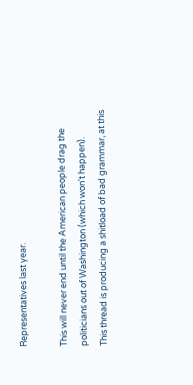Representatives last year.

This will never end until the American people drag the politicians out of Washington (which won't happen).
This thread is producing a shitload of bad grammar, at this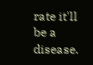rate it'll be a disease.